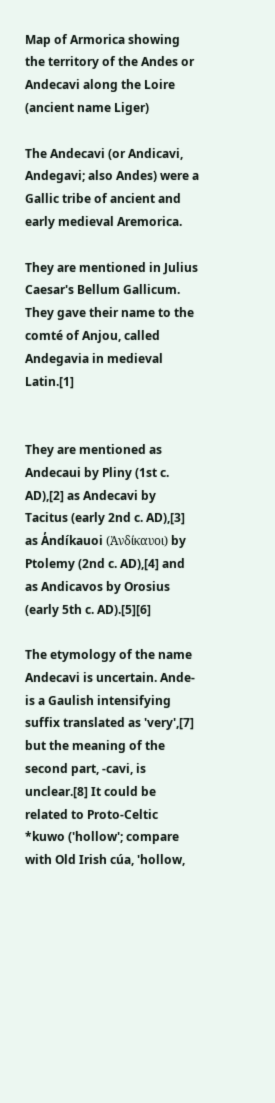Map of Armorica showing the territory of the Andes or Andecavi along the Loire (ancient name Liger)

The Andecavi (or Andicavi, Andegavi; also Andes) were a Gallic tribe of ancient and early medieval Aremorica.

They are mentioned in Julius Caesar's Bellum Gallicum. They gave their name to the comté of Anjou, called Andegavia in medieval Latin.[1]


They are mentioned as Andecaui by Pliny (1st c. AD),[2] as Andecavi by Tacitus (early 2nd c. AD),[3] as A̓ndíkauoi (Ἀνδίκαυοι) by Ptolemy (2nd c. AD),[4] and as Andicavos by Orosius (early 5th c. AD).[5][6]

The etymology of the name Andecavi is uncertain. Ande- is a Gaulish intensifying suffix translated as 'very',[7] but the meaning of the second part, -cavi, is unclear.[8] It could be related to Proto-Celtic *kuwo ('hollow'; compare with Old Irish cúa, 'hollow,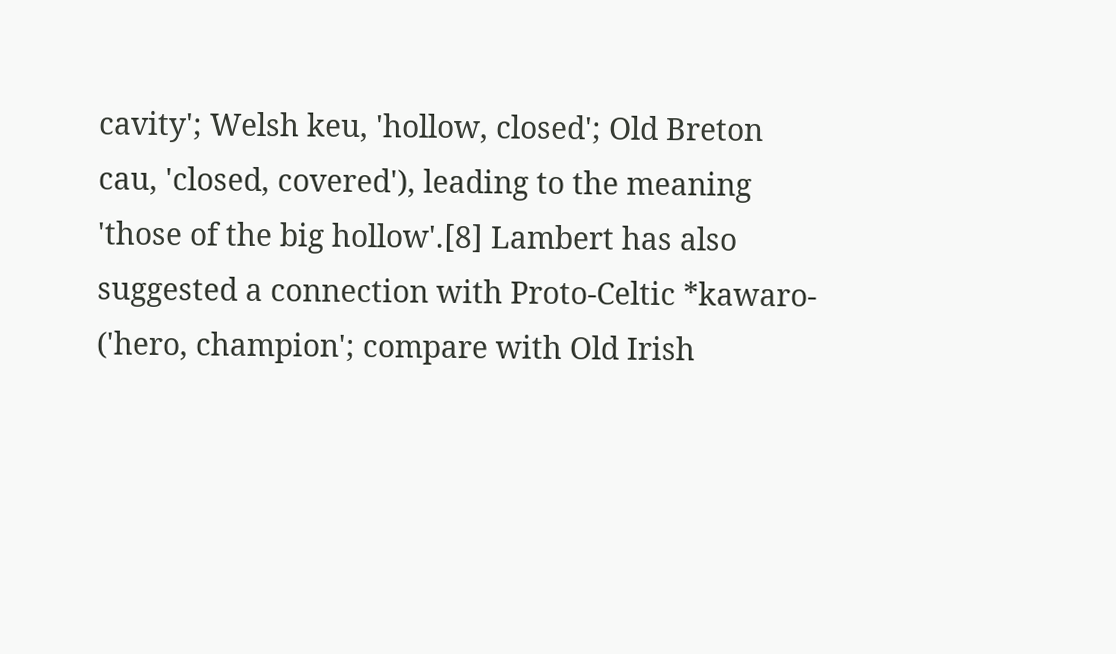cavity'; Welsh keu, 'hollow, closed'; Old Breton cau, 'closed, covered'), leading to the meaning 'those of the big hollow'.[8] Lambert has also suggested a connection with Proto-Celtic *kawaro- ('hero, champion'; compare with Old Irish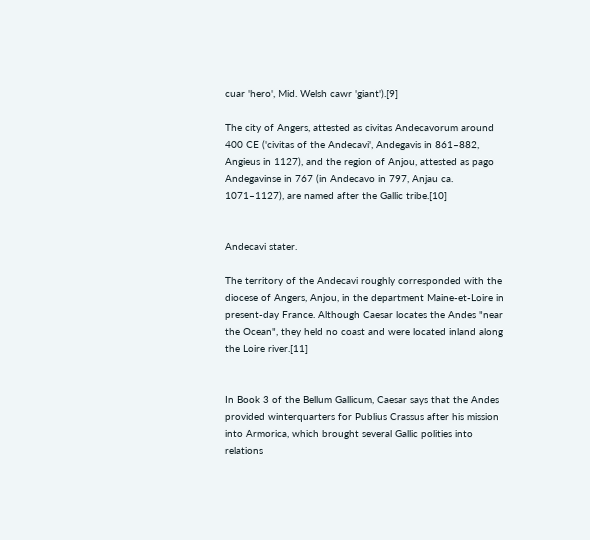cuar 'hero', Mid. Welsh cawr 'giant').[9]

The city of Angers, attested as civitas Andecavorum around 400 CE ('civitas of the Andecavi', Andegavis in 861–882, Angieus in 1127), and the region of Anjou, attested as pago Andegavinse in 767 (in Andecavo in 797, Anjau ca. 1071–1127), are named after the Gallic tribe.[10]


Andecavi stater.

The territory of the Andecavi roughly corresponded with the diocese of Angers, Anjou, in the department Maine-et-Loire in present-day France. Although Caesar locates the Andes "near the Ocean", they held no coast and were located inland along the Loire river.[11]


In Book 3 of the Bellum Gallicum, Caesar says that the Andes provided winterquarters for Publius Crassus after his mission into Armorica, which brought several Gallic polities into relations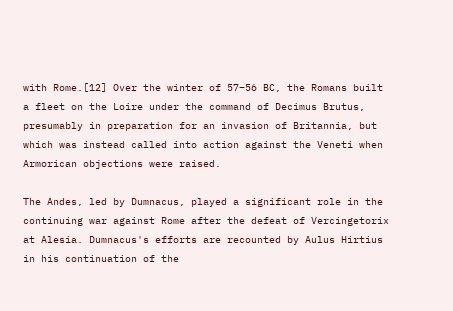with Rome.[12] Over the winter of 57–56 BC, the Romans built a fleet on the Loire under the command of Decimus Brutus, presumably in preparation for an invasion of Britannia, but which was instead called into action against the Veneti when Armorican objections were raised.

The Andes, led by Dumnacus, played a significant role in the continuing war against Rome after the defeat of Vercingetorix at Alesia. Dumnacus's efforts are recounted by Aulus Hirtius in his continuation of the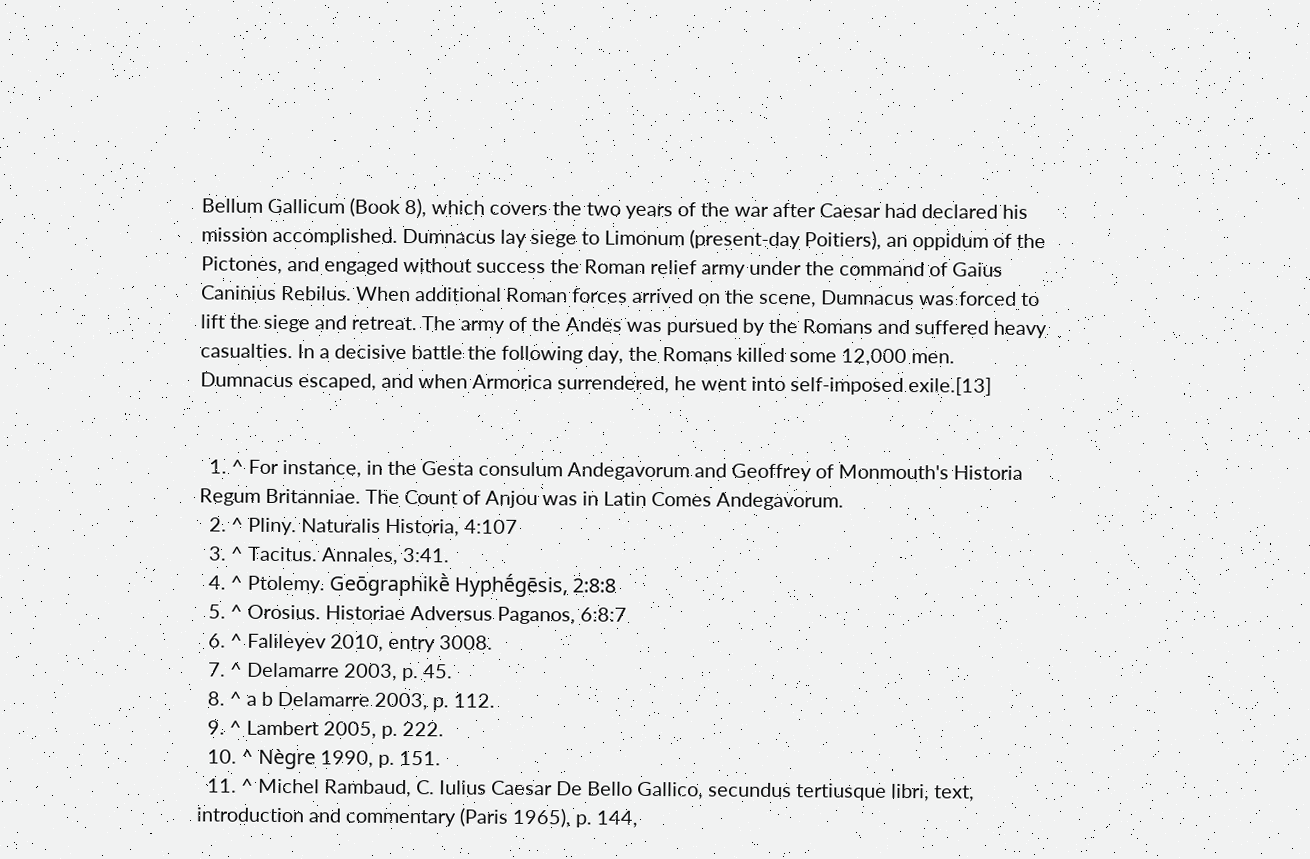Bellum Gallicum (Book 8), which covers the two years of the war after Caesar had declared his mission accomplished. Dumnacus lay siege to Limonum (present-day Poitiers), an oppidum of the Pictones, and engaged without success the Roman relief army under the command of Gaius Caninius Rebilus. When additional Roman forces arrived on the scene, Dumnacus was forced to lift the siege and retreat. The army of the Andes was pursued by the Romans and suffered heavy casualties. In a decisive battle the following day, the Romans killed some 12,000 men. Dumnacus escaped, and when Armorica surrendered, he went into self-imposed exile.[13]


  1. ^ For instance, in the Gesta consulum Andegavorum and Geoffrey of Monmouth's Historia Regum Britanniae. The Count of Anjou was in Latin Comes Andegavorum.
  2. ^ Pliny. Naturalis Historia, 4:107
  3. ^ Tacitus. Annales, 3:41.
  4. ^ Ptolemy. Geōgraphikḕ Hyphḗgēsis, 2:8:8
  5. ^ Orosius. Historiae Adversus Paganos, 6:8:7
  6. ^ Falileyev 2010, entry 3008.
  7. ^ Delamarre 2003, p. 45.
  8. ^ a b Delamarre 2003, p. 112.
  9. ^ Lambert 2005, p. 222.
  10. ^ Nègre 1990, p. 151.
  11. ^ Michel Rambaud, C. Iulius Caesar De Bello Gallico, secundus tertiusque libri, text, introduction and commentary (Paris 1965), p. 144,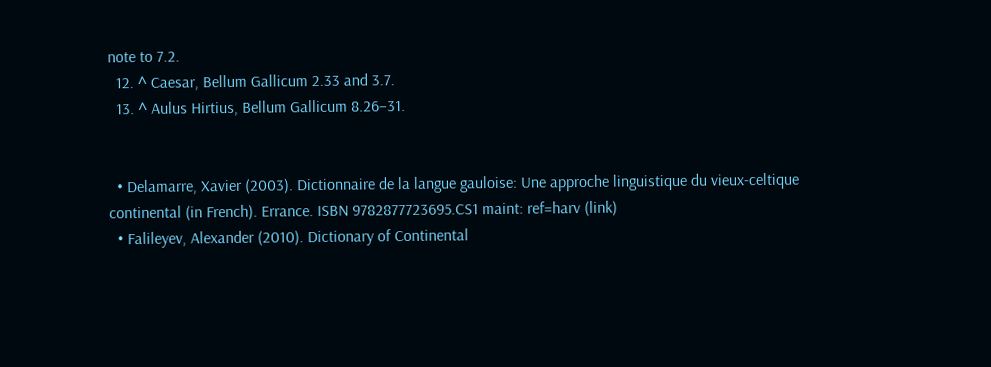note to 7.2.
  12. ^ Caesar, Bellum Gallicum 2.33 and 3.7.
  13. ^ Aulus Hirtius, Bellum Gallicum 8.26–31.


  • Delamarre, Xavier (2003). Dictionnaire de la langue gauloise: Une approche linguistique du vieux-celtique continental (in French). Errance. ISBN 9782877723695.CS1 maint: ref=harv (link)
  • Falileyev, Alexander (2010). Dictionary of Continental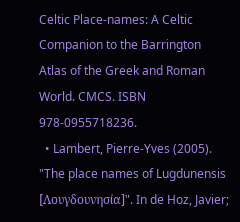Celtic Place-names: A Celtic Companion to the Barrington Atlas of the Greek and Roman World. CMCS. ISBN 978-0955718236.
  • Lambert, Pierre-Yves (2005). "The place names of Lugdunensis [Λουγδουνησία]". In de Hoz, Javier;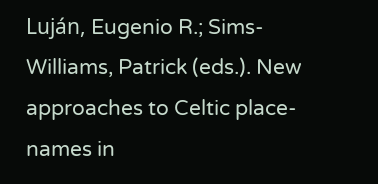Luján, Eugenio R.; Sims-Williams, Patrick (eds.). New approaches to Celtic place-names in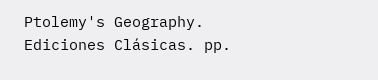Ptolemy's Geography. Ediciones Clásicas. pp.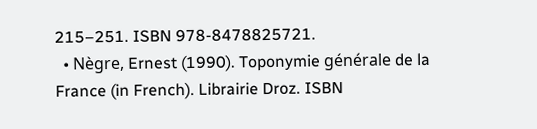215–251. ISBN 978-8478825721.
  • Nègre, Ernest (1990). Toponymie générale de la France (in French). Librairie Droz. ISBN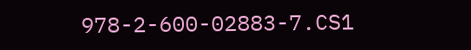978-2-600-02883-7.CS1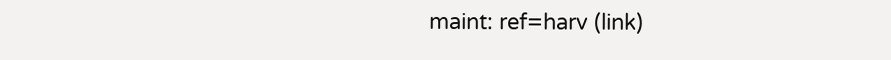maint: ref=harv (link)